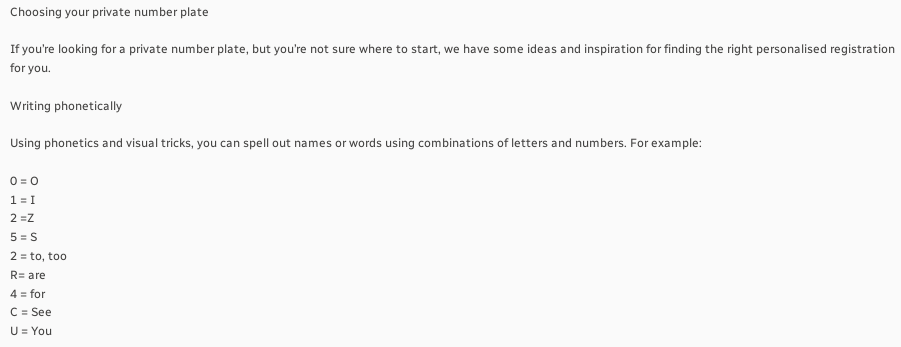Choosing your private number plate

If you’re looking for a private number plate, but you’re not sure where to start, we have some ideas and inspiration for finding the right personalised registration for you.

Writing phonetically

Using phonetics and visual tricks, you can spell out names or words using combinations of letters and numbers. For example:

0 = O
1 = I
2 =Z
5 = S
2 = to, too
R= are
4 = for
C = See
U = You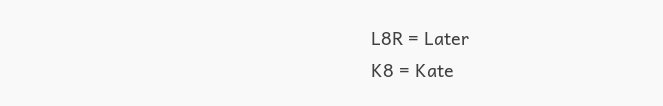L8R = Later
K8 = Kate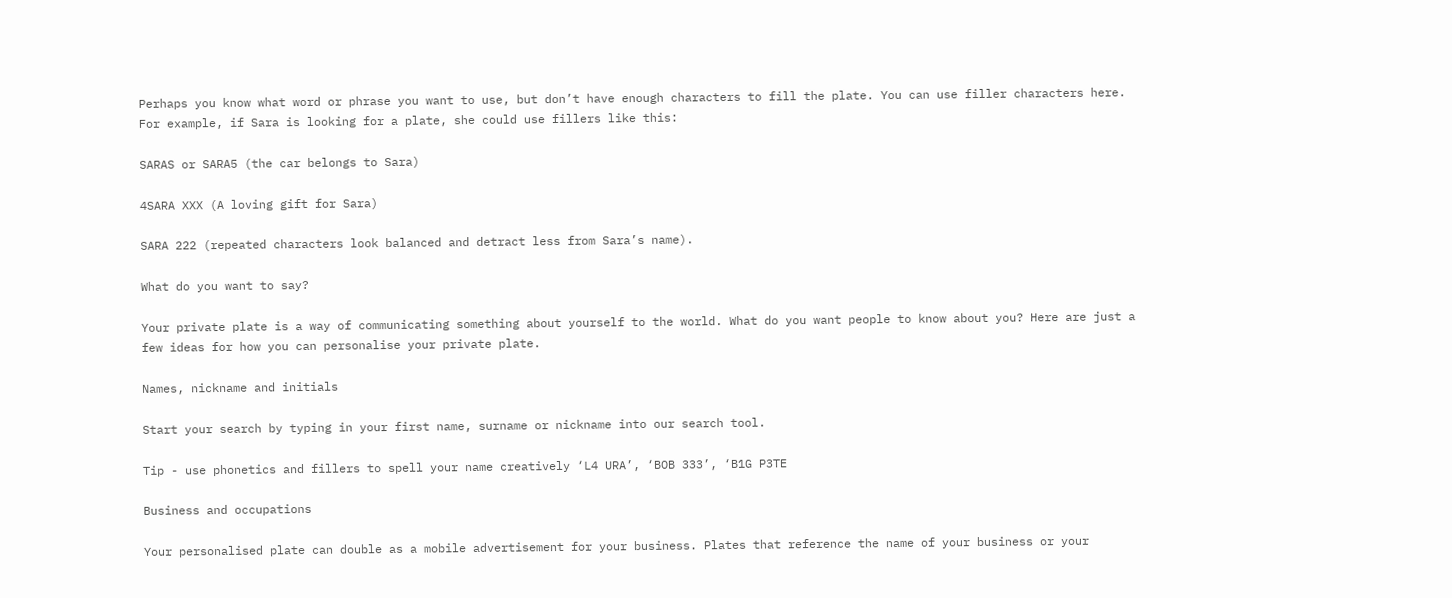Perhaps you know what word or phrase you want to use, but don’t have enough characters to fill the plate. You can use filler characters here. For example, if Sara is looking for a plate, she could use fillers like this:

SARAS or SARA5 (the car belongs to Sara)

4SARA XXX (A loving gift for Sara)

SARA 222 (repeated characters look balanced and detract less from Sara’s name).

What do you want to say?

Your private plate is a way of communicating something about yourself to the world. What do you want people to know about you? Here are just a few ideas for how you can personalise your private plate.

Names, nickname and initials

Start your search by typing in your first name, surname or nickname into our search tool.

Tip - use phonetics and fillers to spell your name creatively ‘L4 URA’, ‘BOB 333’, ‘B1G P3TE

Business and occupations

Your personalised plate can double as a mobile advertisement for your business. Plates that reference the name of your business or your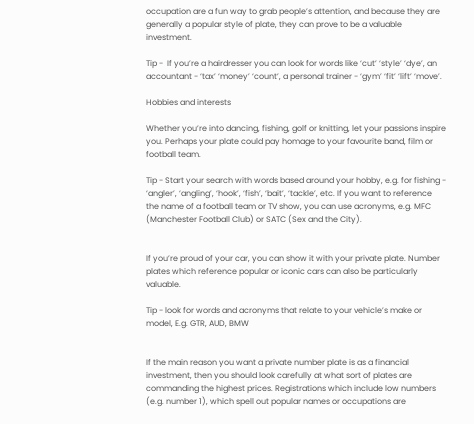occupation are a fun way to grab people’s attention, and because they are generally a popular style of plate, they can prove to be a valuable investment.

Tip -  If you’re a hairdresser you can look for words like ‘cut’ ‘style’ ‘dye’, an accountant - ‘tax’ ‘money’ ‘count’, a personal trainer - ‘gym’ ‘fit’ ‘lift’ ‘move’.

Hobbies and interests

Whether you’re into dancing, fishing, golf or knitting, let your passions inspire you. Perhaps your plate could pay homage to your favourite band, film or football team.

Tip - Start your search with words based around your hobby, e.g. for fishing - ‘angler’, ‘angling’, ‘hook’, ‘fish’, ‘bait’, ‘tackle’, etc. If you want to reference the name of a football team or TV show, you can use acronyms, e.g. MFC (Manchester Football Club) or SATC (Sex and the City).


If you’re proud of your car, you can show it with your private plate. Number plates which reference popular or iconic cars can also be particularly valuable.

Tip - look for words and acronyms that relate to your vehicle’s make or model, E.g. GTR, AUD, BMW


If the main reason you want a private number plate is as a financial investment, then you should look carefully at what sort of plates are commanding the highest prices. Registrations which include low numbers (e.g. number 1), which spell out popular names or occupations are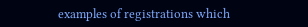examples of registrations which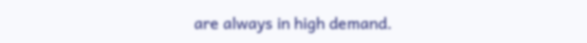are always in high demand.